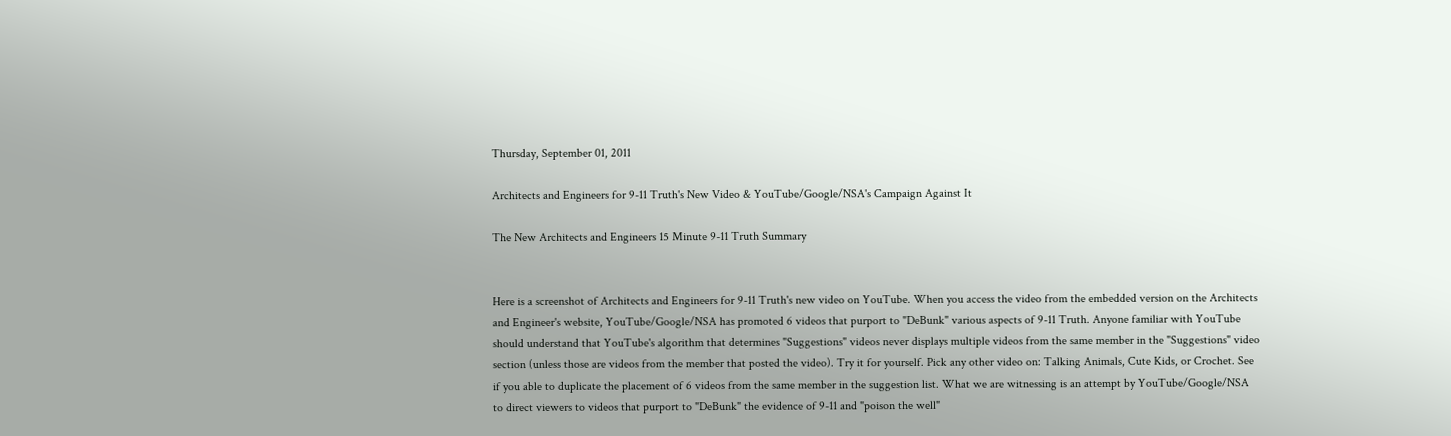Thursday, September 01, 2011

Architects and Engineers for 9-11 Truth's New Video & YouTube/Google/NSA's Campaign Against It

The New Architects and Engineers 15 Minute 9-11 Truth Summary


Here is a screenshot of Architects and Engineers for 9-11 Truth's new video on YouTube. When you access the video from the embedded version on the Architects and Engineer's website, YouTube/Google/NSA has promoted 6 videos that purport to "DeBunk" various aspects of 9-11 Truth. Anyone familiar with YouTube should understand that YouTube's algorithm that determines "Suggestions" videos never displays multiple videos from the same member in the "Suggestions" video section (unless those are videos from the member that posted the video). Try it for yourself. Pick any other video on: Talking Animals, Cute Kids, or Crochet. See if you able to duplicate the placement of 6 videos from the same member in the suggestion list. What we are witnessing is an attempt by YouTube/Google/NSA to direct viewers to videos that purport to "DeBunk" the evidence of 9-11 and "poison the well"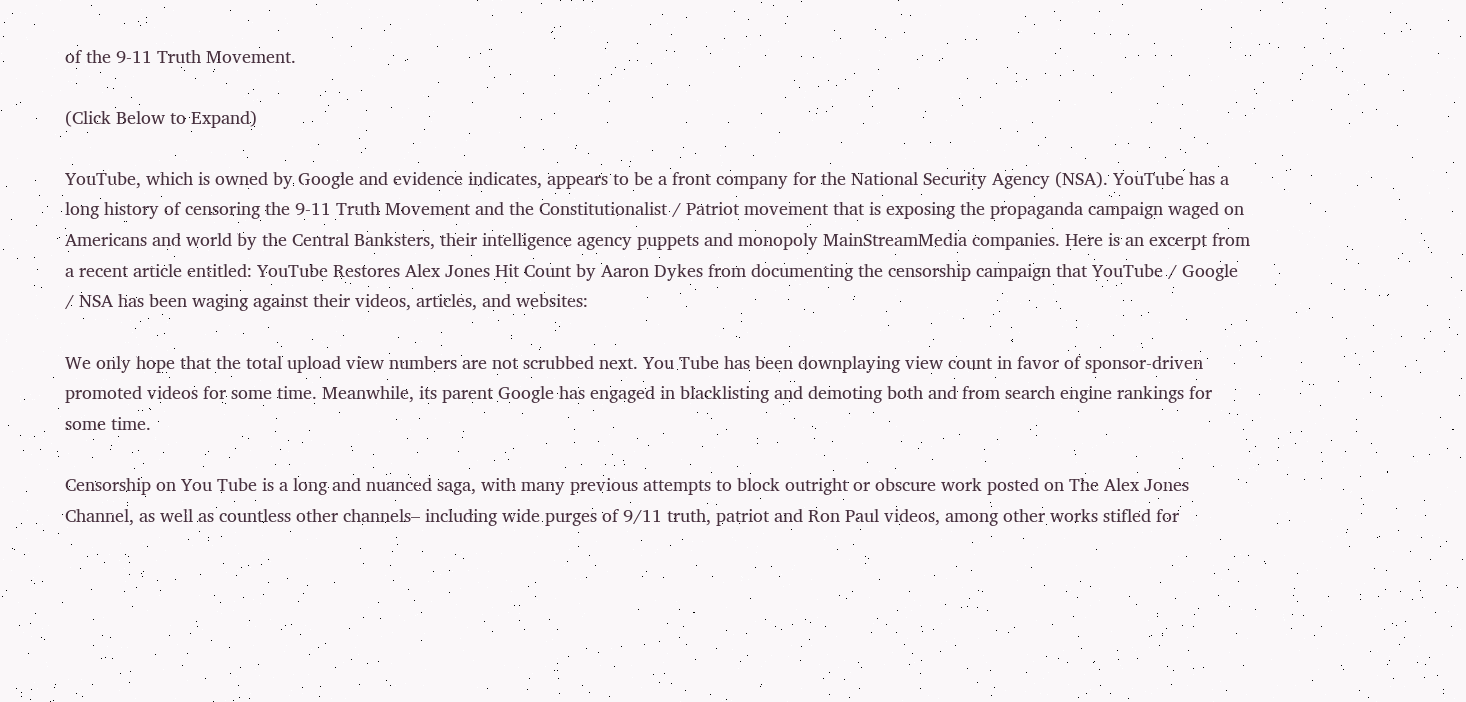of the 9-11 Truth Movement.

(Click Below to Expand)

YouTube, which is owned by Google and evidence indicates, appears to be a front company for the National Security Agency (NSA). YouTube has a long history of censoring the 9-11 Truth Movement and the Constitutionalist / Patriot movement that is exposing the propaganda campaign waged on Americans and world by the Central Banksters, their intelligence agency puppets and monopoly MainStreamMedia companies. Here is an excerpt from a recent article entitled: YouTube Restores Alex Jones Hit Count by Aaron Dykes from documenting the censorship campaign that YouTube / Google / NSA has been waging against their videos, articles, and websites:

We only hope that the total upload view numbers are not scrubbed next. You Tube has been downplaying view count in favor of sponsor-driven promoted videos for some time. Meanwhile, its parent Google has engaged in blacklisting and demoting both and from search engine rankings for some time.

Censorship on You Tube is a long and nuanced saga, with many previous attempts to block outright or obscure work posted on The Alex Jones Channel, as well as countless other channels– including wide purges of 9/11 truth, patriot and Ron Paul videos, among other works stifled for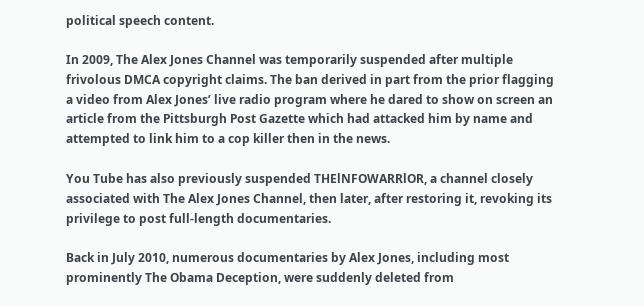political speech content.

In 2009, The Alex Jones Channel was temporarily suspended after multiple frivolous DMCA copyright claims. The ban derived in part from the prior flagging a video from Alex Jones’ live radio program where he dared to show on screen an article from the Pittsburgh Post Gazette which had attacked him by name and attempted to link him to a cop killer then in the news.

You Tube has also previously suspended THElNFOWARRlOR, a channel closely associated with The Alex Jones Channel, then later, after restoring it, revoking its privilege to post full-length documentaries.

Back in July 2010, numerous documentaries by Alex Jones, including most prominently The Obama Deception, were suddenly deleted from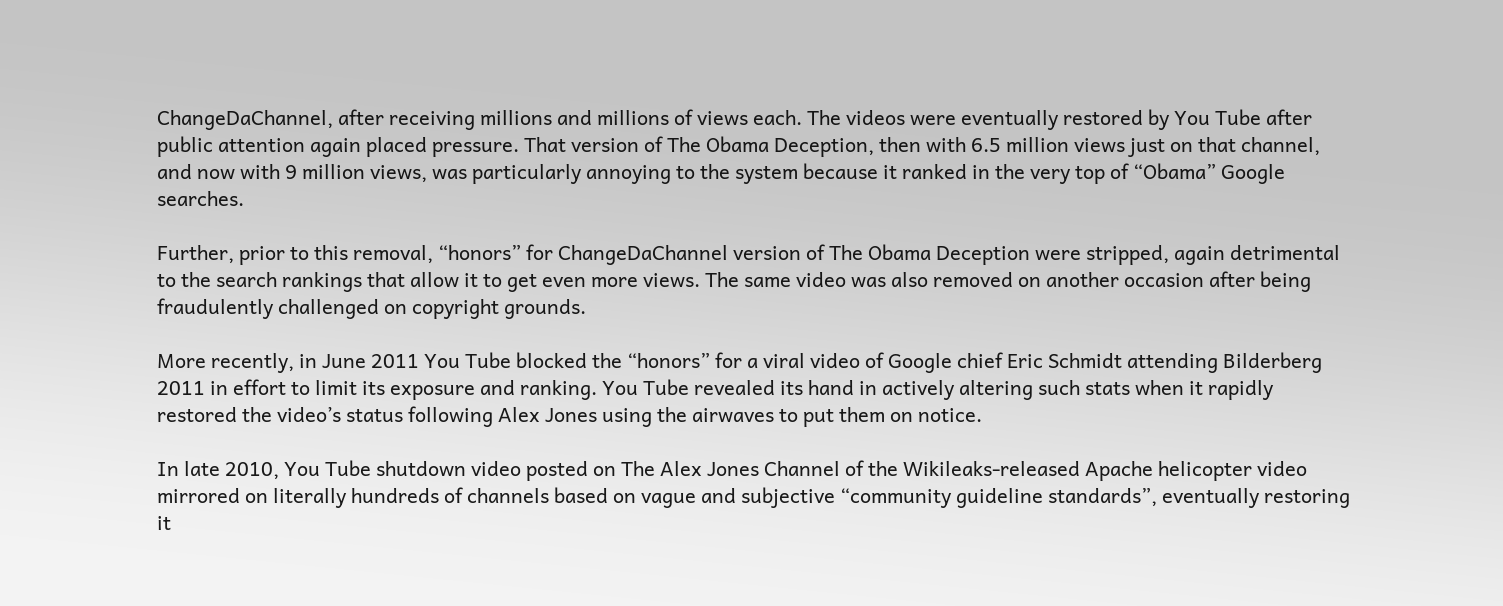ChangeDaChannel, after receiving millions and millions of views each. The videos were eventually restored by You Tube after public attention again placed pressure. That version of The Obama Deception, then with 6.5 million views just on that channel, and now with 9 million views, was particularly annoying to the system because it ranked in the very top of “Obama” Google searches.

Further, prior to this removal, “honors” for ChangeDaChannel version of The Obama Deception were stripped, again detrimental to the search rankings that allow it to get even more views. The same video was also removed on another occasion after being fraudulently challenged on copyright grounds.

More recently, in June 2011 You Tube blocked the “honors” for a viral video of Google chief Eric Schmidt attending Bilderberg 2011 in effort to limit its exposure and ranking. You Tube revealed its hand in actively altering such stats when it rapidly restored the video’s status following Alex Jones using the airwaves to put them on notice.

In late 2010, You Tube shutdown video posted on The Alex Jones Channel of the Wikileaks-released Apache helicopter video mirrored on literally hundreds of channels based on vague and subjective “community guideline standards”, eventually restoring it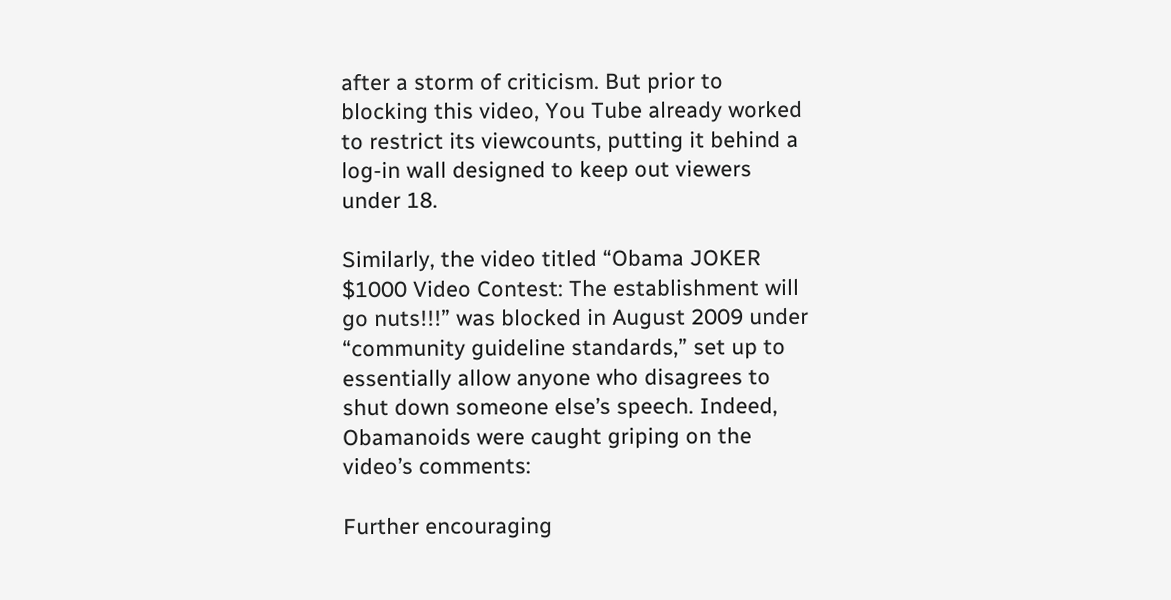after a storm of criticism. But prior to blocking this video, You Tube already worked to restrict its viewcounts, putting it behind a log-in wall designed to keep out viewers under 18.

Similarly, the video titled “Obama JOKER $1000 Video Contest: The establishment will go nuts!!!” was blocked in August 2009 under “community guideline standards,” set up to essentially allow anyone who disagrees to shut down someone else’s speech. Indeed, Obamanoids were caught griping on the video’s comments:

Further encouraging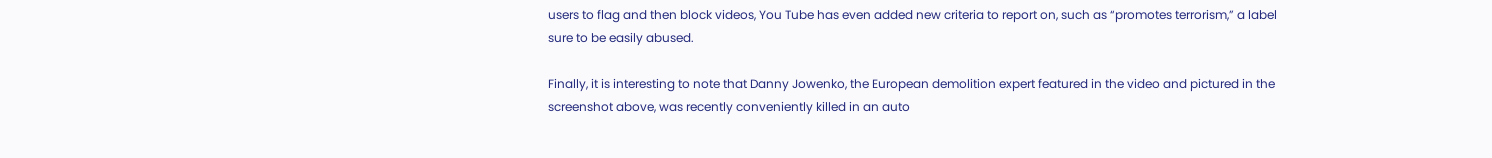users to flag and then block videos, You Tube has even added new criteria to report on, such as “promotes terrorism,” a label sure to be easily abused.

Finally, it is interesting to note that Danny Jowenko, the European demolition expert featured in the video and pictured in the screenshot above, was recently conveniently killed in an auto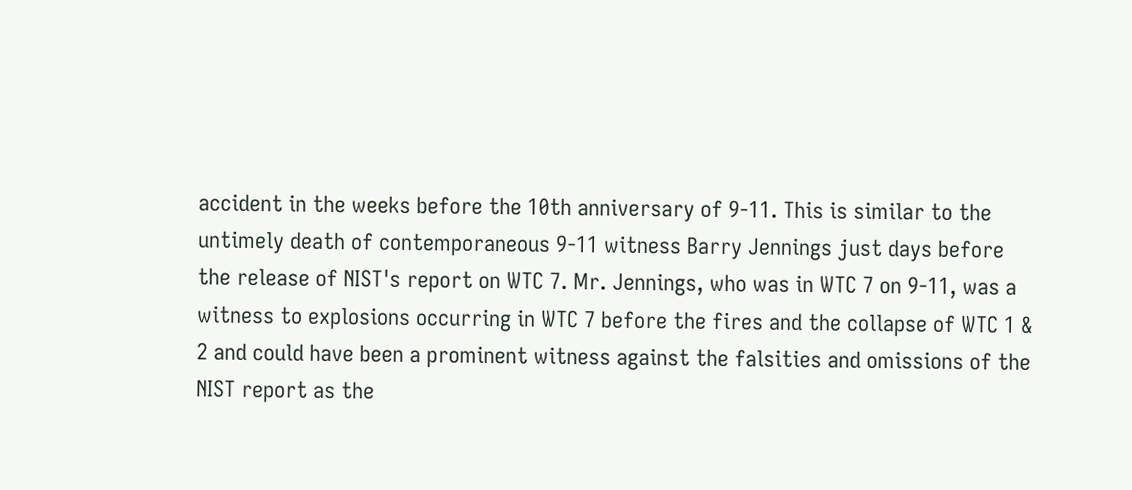accident in the weeks before the 10th anniversary of 9-11. This is similar to the untimely death of contemporaneous 9-11 witness Barry Jennings just days before the release of NIST's report on WTC 7. Mr. Jennings, who was in WTC 7 on 9-11, was a witness to explosions occurring in WTC 7 before the fires and the collapse of WTC 1 & 2 and could have been a prominent witness against the falsities and omissions of the NIST report as the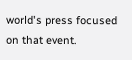world's press focused on that event.